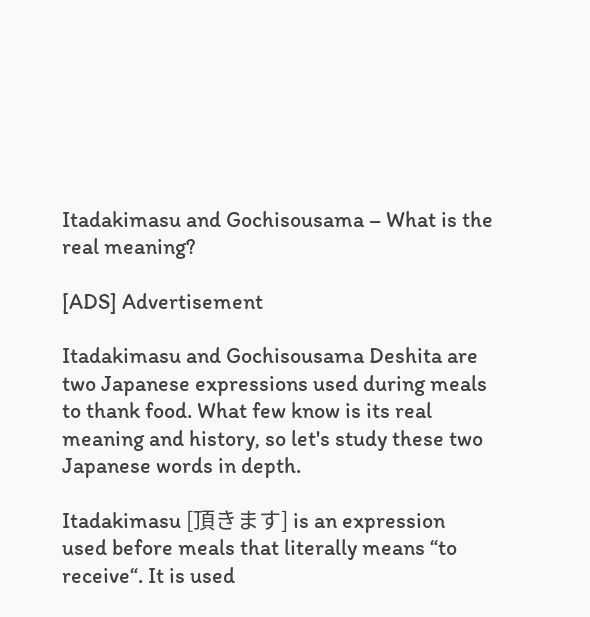Itadakimasu and Gochisousama – What is the real meaning?

[ADS] Advertisement

Itadakimasu and Gochisousama Deshita are two Japanese expressions used during meals to thank food. What few know is its real meaning and history, so let's study these two Japanese words in depth.

Itadakimasu [頂きます] is an expression used before meals that literally means “to receive“. It is used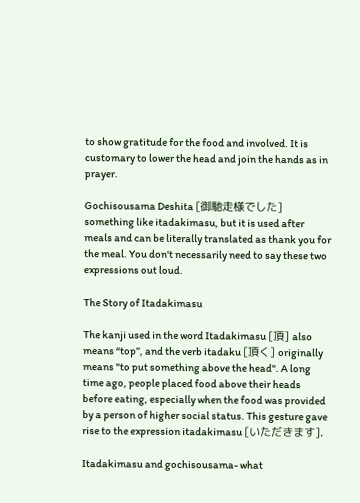to show gratitude for the food and involved. It is customary to lower the head and join the hands as in prayer.

Gochisousama Deshita [御馳走様でした] something like itadakimasu, but it is used after meals and can be literally translated as thank you for the meal. You don't necessarily need to say these two expressions out loud.

The Story of Itadakimasu

The kanji used in the word Itadakimasu [頂] also means “top”, and the verb itadaku [頂く] originally means "to put something above the head". A long time ago, people placed food above their heads before eating, especially when the food was provided by a person of higher social status. This gesture gave rise to the expression itadakimasu [いただきます].

Itadakimasu and gochisousama- what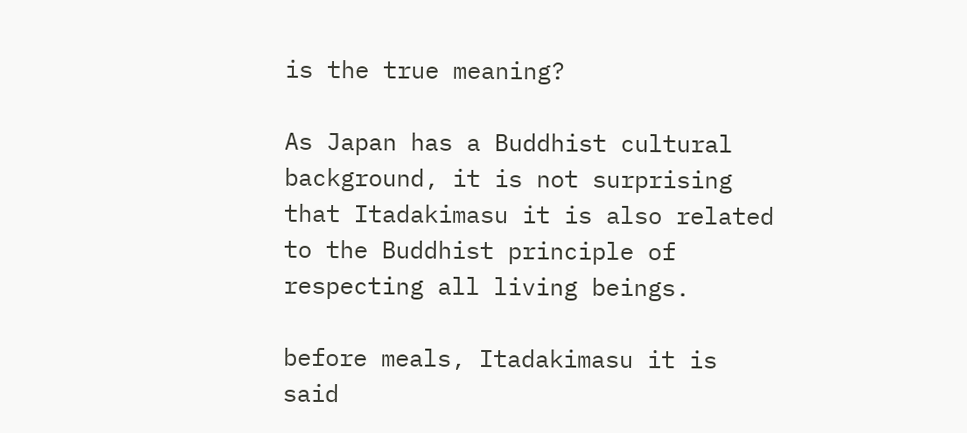is the true meaning?

As Japan has a Buddhist cultural background, it is not surprising that Itadakimasu it is also related to the Buddhist principle of respecting all living beings.

before meals, Itadakimasu it is said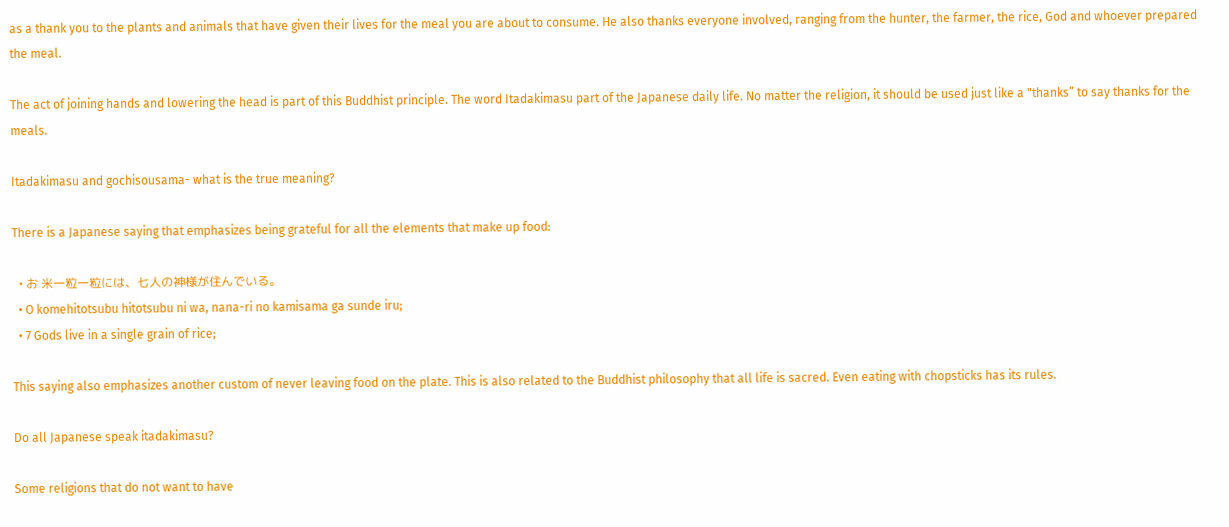as a thank you to the plants and animals that have given their lives for the meal you are about to consume. He also thanks everyone involved, ranging from the hunter, the farmer, the rice, God and whoever prepared the meal.

The act of joining hands and lowering the head is part of this Buddhist principle. The word Itadakimasu part of the Japanese daily life. No matter the religion, it should be used just like a "thanks” to say thanks for the meals.

Itadakimasu and gochisousama- what is the true meaning?

There is a Japanese saying that emphasizes being grateful for all the elements that make up food:

  • お 米一粒一粒には、七人の神様が住んでいる。
  • O komehitotsubu hitotsubu ni wa, nana-ri no kamisama ga sunde iru;
  • 7 Gods live in a single grain of rice;

This saying also emphasizes another custom of never leaving food on the plate. This is also related to the Buddhist philosophy that all life is sacred. Even eating with chopsticks has its rules.

Do all Japanese speak itadakimasu?

Some religions that do not want to have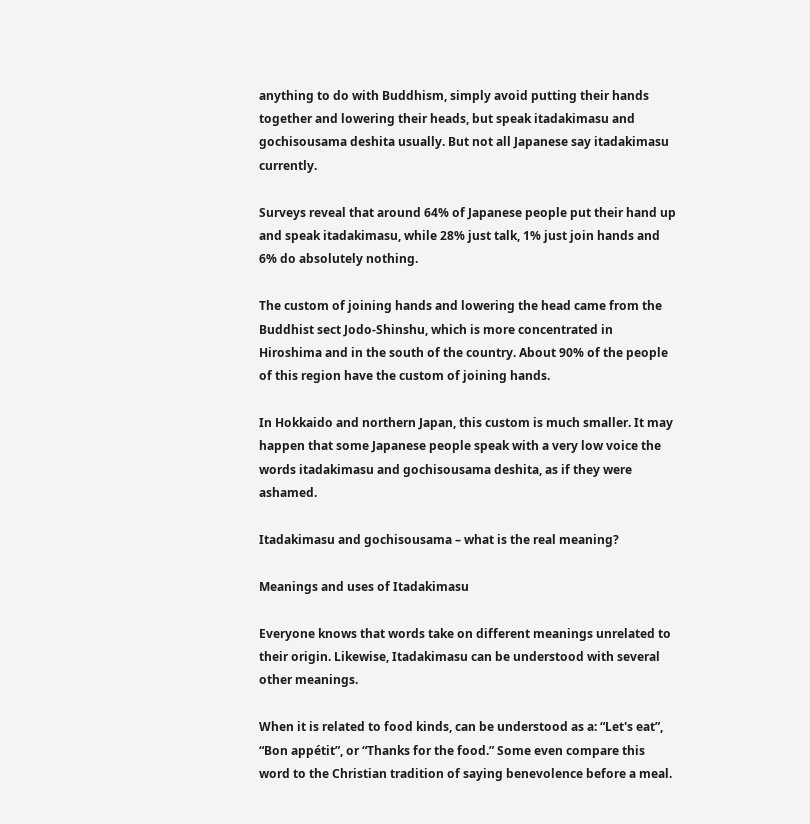anything to do with Buddhism, simply avoid putting their hands together and lowering their heads, but speak itadakimasu and gochisousama deshita usually. But not all Japanese say itadakimasu currently.

Surveys reveal that around 64% of Japanese people put their hand up and speak itadakimasu, while 28% just talk, 1% just join hands and 6% do absolutely nothing.

The custom of joining hands and lowering the head came from the Buddhist sect Jodo-Shinshu, which is more concentrated in Hiroshima and in the south of the country. About 90% of the people of this region have the custom of joining hands.

In Hokkaido and northern Japan, this custom is much smaller. It may happen that some Japanese people speak with a very low voice the words itadakimasu and gochisousama deshita, as if they were ashamed.

Itadakimasu and gochisousama – what is the real meaning?

Meanings and uses of Itadakimasu

Everyone knows that words take on different meanings unrelated to their origin. Likewise, Itadakimasu can be understood with several other meanings.

When it is related to food kinds, can be understood as a: “Let's eat”, “Bon appétit”, or “Thanks for the food.” Some even compare this word to the Christian tradition of saying benevolence before a meal.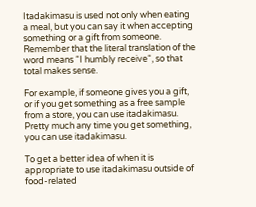Itadakimasu is used not only when eating a meal, but you can say it when accepting something or a gift from someone. Remember that the literal translation of the word means “I humbly receive“, so that total makes sense.

For example, if someone gives you a gift, or if you get something as a free sample from a store, you can use itadakimasu. Pretty much any time you get something, you can use itadakimasu.

To get a better idea of when it is appropriate to use itadakimasu outside of food-related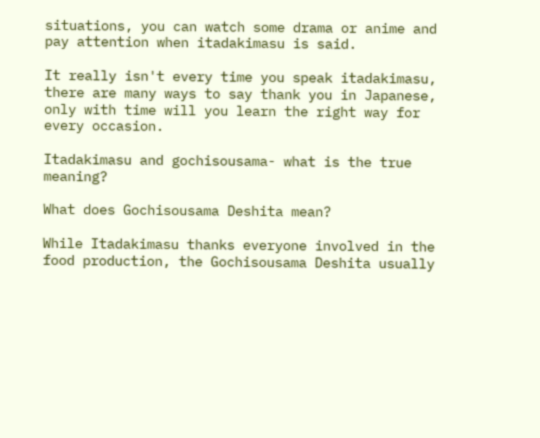situations, you can watch some drama or anime and pay attention when itadakimasu is said.

It really isn't every time you speak itadakimasu, there are many ways to say thank you in Japanese, only with time will you learn the right way for every occasion.

Itadakimasu and gochisousama- what is the true meaning?

What does Gochisousama Deshita mean?

While Itadakimasu thanks everyone involved in the food production, the Gochisousama Deshita usually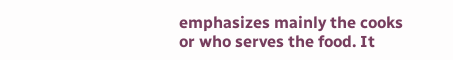emphasizes mainly the cooks or who serves the food. It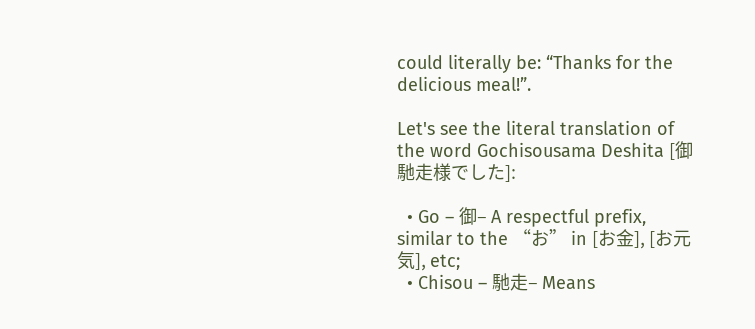could literally be: “Thanks for the delicious meal!”.

Let's see the literal translation of the word Gochisousama Deshita [御馳走様でした]:

  • Go – 御– A respectful prefix, similar to the “お” in [お金], [お元気], etc;
  • Chisou – 馳走– Means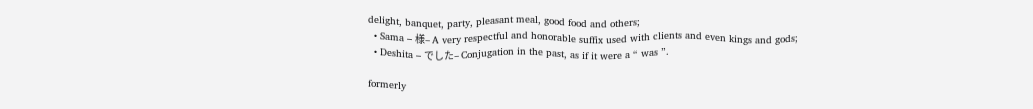delight, banquet, party, pleasant meal, good food and others;
  • Sama – 様– A very respectful and honorable suffix used with clients and even kings and gods;
  • Deshita – でした– Conjugation in the past, as if it were a “ was ”.

formerly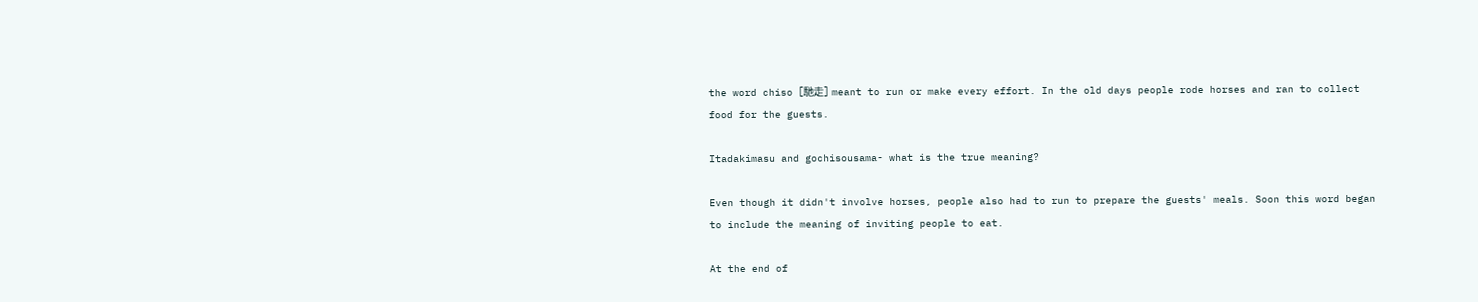the word chiso [馳走] meant to run or make every effort. In the old days people rode horses and ran to collect food for the guests.

Itadakimasu and gochisousama- what is the true meaning?

Even though it didn't involve horses, people also had to run to prepare the guests' meals. Soon this word began to include the meaning of inviting people to eat.

At the end of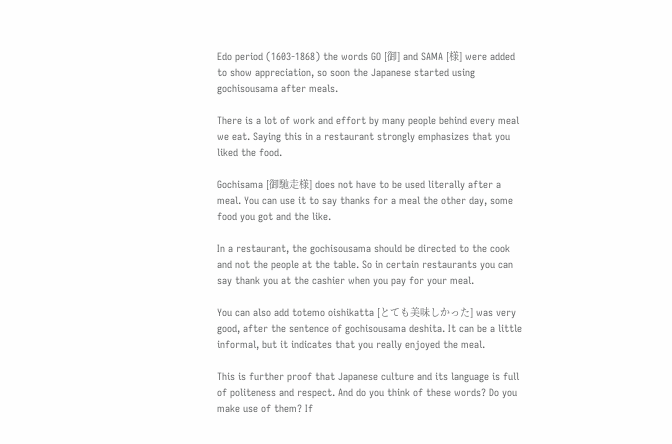Edo period (1603-1868) the words GO [御] and SAMA [様] were added to show appreciation, so soon the Japanese started using gochisousama after meals.

There is a lot of work and effort by many people behind every meal we eat. Saying this in a restaurant strongly emphasizes that you liked the food.

Gochisama [御馳走様] does not have to be used literally after a meal. You can use it to say thanks for a meal the other day, some food you got and the like.

In a restaurant, the gochisousama should be directed to the cook and not the people at the table. So in certain restaurants you can say thank you at the cashier when you pay for your meal.

You can also add totemo oishikatta [とても美味しかった] was very good, after the sentence of gochisousama deshita. It can be a little informal, but it indicates that you really enjoyed the meal.

This is further proof that Japanese culture and its language is full of politeness and respect. And do you think of these words? Do you make use of them? If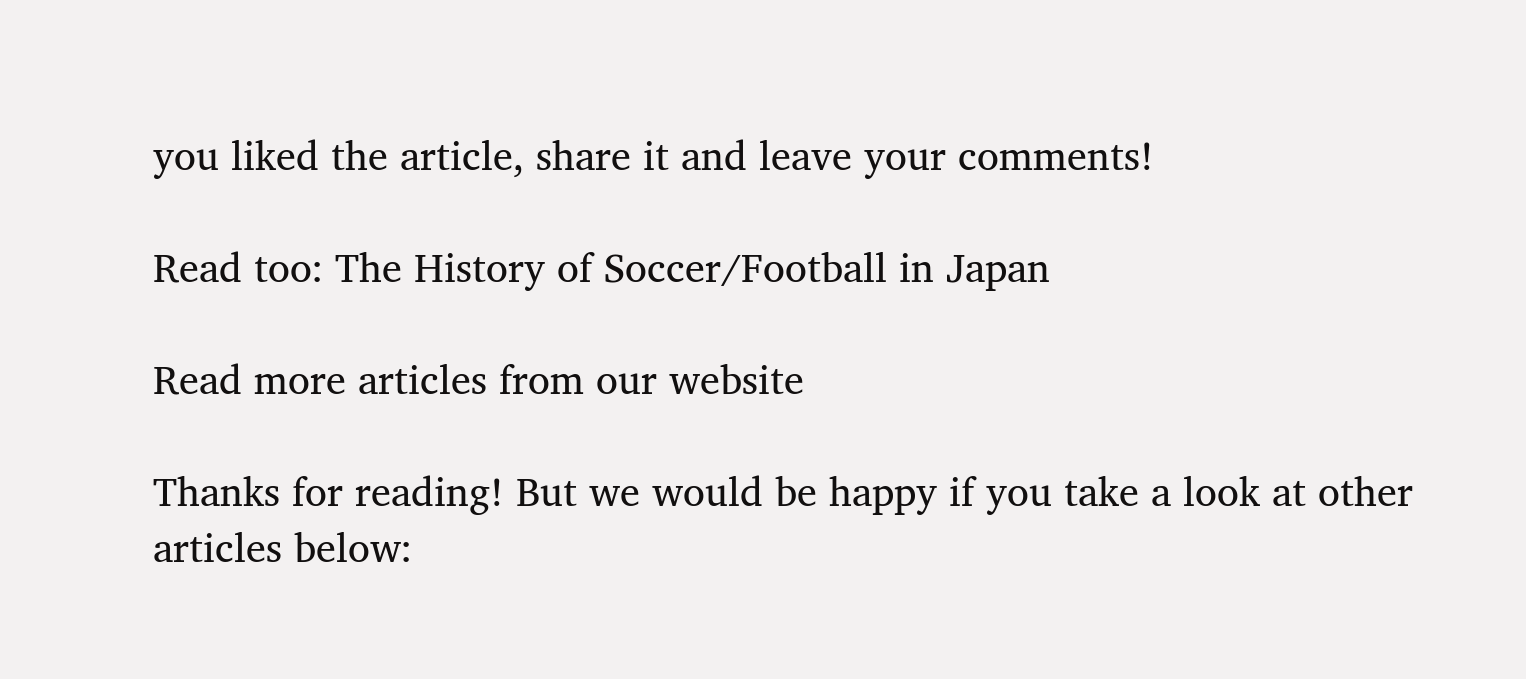you liked the article, share it and leave your comments!

Read too: The History of Soccer/Football in Japan

Read more articles from our website

Thanks for reading! But we would be happy if you take a look at other articles below: